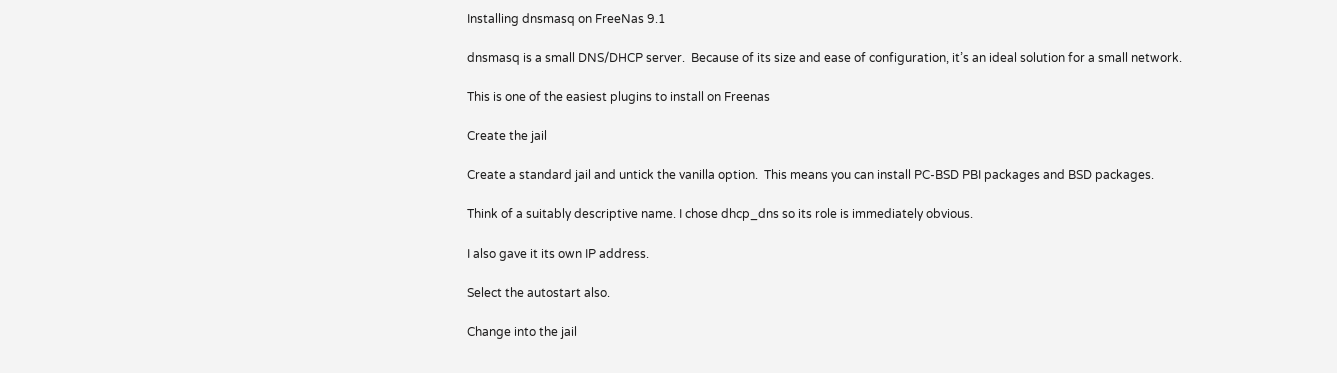Installing dnsmasq on FreeNas 9.1

dnsmasq is a small DNS/DHCP server.  Because of its size and ease of configuration, it’s an ideal solution for a small network.

This is one of the easiest plugins to install on Freenas

Create the jail

Create a standard jail and untick the vanilla option.  This means you can install PC-BSD PBI packages and BSD packages.

Think of a suitably descriptive name. I chose dhcp_dns so its role is immediately obvious.

I also gave it its own IP address.

Select the autostart also.

Change into the jail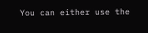You can either use the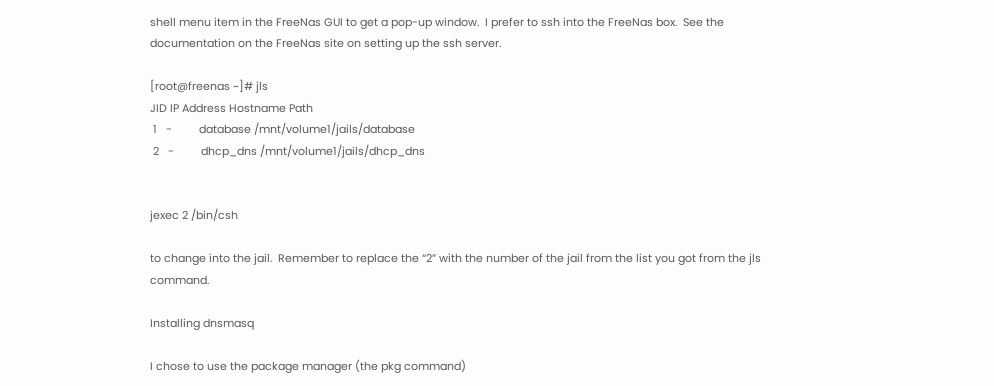shell menu item in the FreeNas GUI to get a pop-up window.  I prefer to ssh into the FreeNas box.  See the documentation on the FreeNas site on setting up the ssh server.

[root@freenas ~]# jls
JID IP Address Hostname Path
 1   -         database /mnt/volume1/jails/database
 2   -         dhcp_dns /mnt/volume1/jails/dhcp_dns


jexec 2 /bin/csh

to change into the jail.  Remember to replace the “2” with the number of the jail from the list you got from the jls command.

Installing dnsmasq

I chose to use the package manager (the pkg command)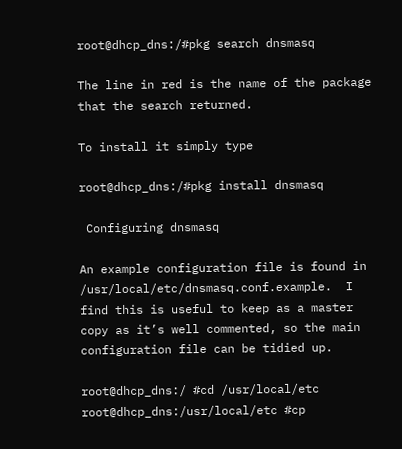root@dhcp_dns:/#pkg search dnsmasq

The line in red is the name of the package that the search returned.

To install it simply type

root@dhcp_dns:/#pkg install dnsmasq

 Configuring dnsmasq

An example configuration file is found in /usr/local/etc/dnsmasq.conf.example.  I find this is useful to keep as a master copy as it’s well commented, so the main configuration file can be tidied up.

root@dhcp_dns:/ #cd /usr/local/etc
root@dhcp_dns:/usr/local/etc #cp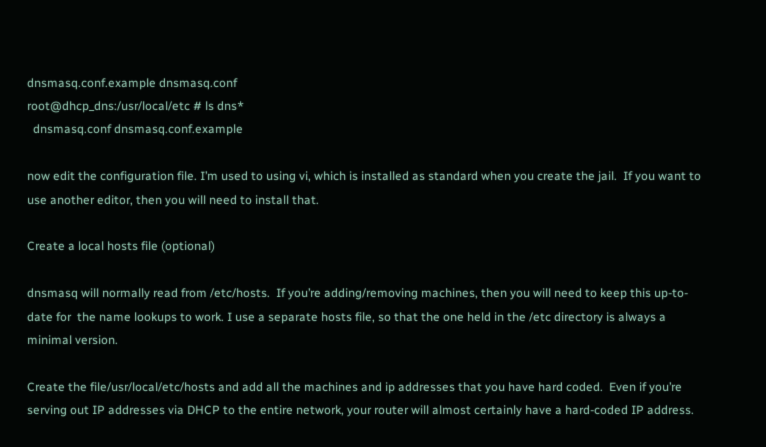dnsmasq.conf.example dnsmasq.conf
root@dhcp_dns:/usr/local/etc # ls dns*
  dnsmasq.conf dnsmasq.conf.example

now edit the configuration file. I’m used to using vi, which is installed as standard when you create the jail.  If you want to use another editor, then you will need to install that.

Create a local hosts file (optional)

dnsmasq will normally read from /etc/hosts.  If you’re adding/removing machines, then you will need to keep this up-to-date for  the name lookups to work. I use a separate hosts file, so that the one held in the /etc directory is always a minimal version.

Create the file/usr/local/etc/hosts and add all the machines and ip addresses that you have hard coded.  Even if you’re serving out IP addresses via DHCP to the entire network, your router will almost certainly have a hard-coded IP address.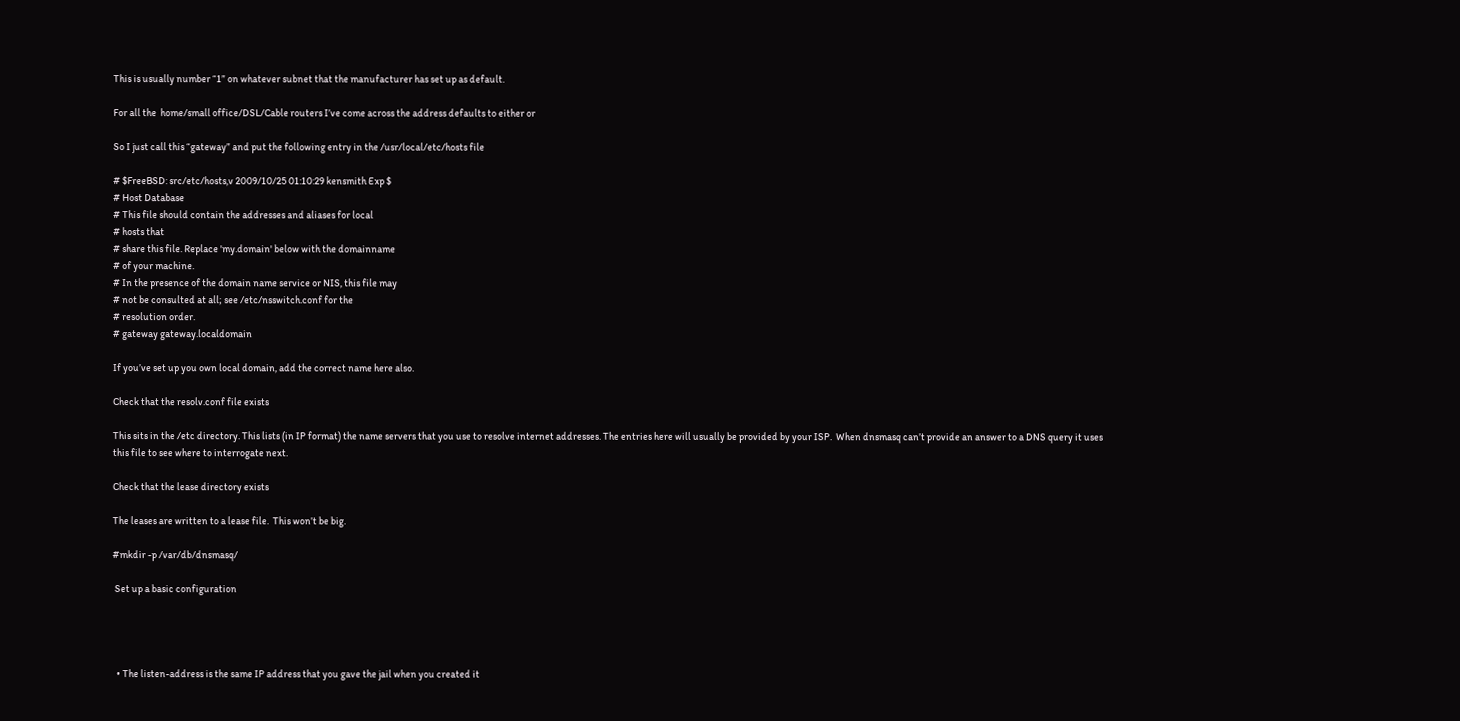This is usually number “1” on whatever subnet that the manufacturer has set up as default.

For all the  home/small office/DSL/Cable routers I’ve come across the address defaults to either or

So I just call this “gateway” and put the following entry in the /usr/local/etc/hosts file

# $FreeBSD: src/etc/hosts,v 2009/10/25 01:10:29 kensmith Exp $
# Host Database
# This file should contain the addresses and aliases for local
# hosts that
# share this file. Replace 'my.domain' below with the domainname
# of your machine.
# In the presence of the domain name service or NIS, this file may
# not be consulted at all; see /etc/nsswitch.conf for the
# resolution order.
# gateway gateway.localdomain

If you’ve set up you own local domain, add the correct name here also.

Check that the resolv.conf file exists

This sits in the /etc directory. This lists (in IP format) the name servers that you use to resolve internet addresses. The entries here will usually be provided by your ISP.  When dnsmasq can’t provide an answer to a DNS query it uses this file to see where to interrogate next.

Check that the lease directory exists

The leases are written to a lease file.  This won’t be big.

#mkdir -p /var/db/dnsmasq/

 Set up a basic configuration




  • The listen-address is the same IP address that you gave the jail when you created it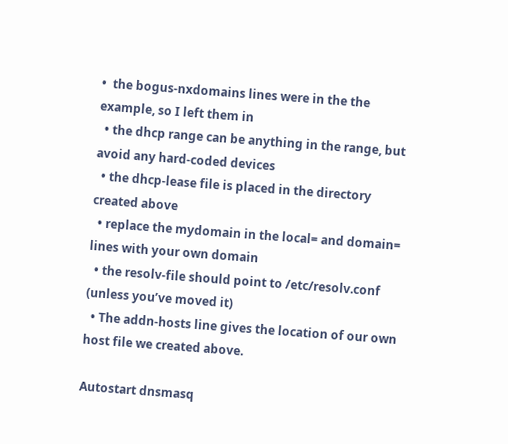•  the bogus-nxdomains lines were in the the example, so I left them in
  • the dhcp range can be anything in the range, but avoid any hard-coded devices
  • the dhcp-lease file is placed in the directory created above
  • replace the mydomain in the local= and domain= lines with your own domain
  • the resolv-file should point to /etc/resolv.conf (unless you’ve moved it)
  • The addn-hosts line gives the location of our own host file we created above.

Autostart dnsmasq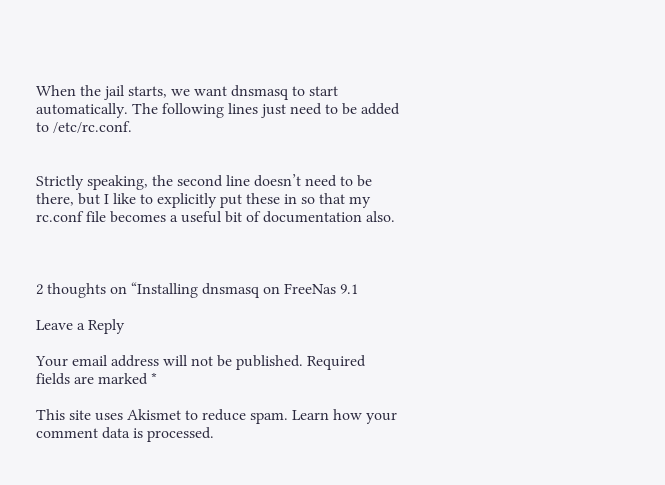When the jail starts, we want dnsmasq to start automatically. The following lines just need to be added to /etc/rc.conf.


Strictly speaking, the second line doesn’t need to be there, but I like to explicitly put these in so that my rc.conf file becomes a useful bit of documentation also.



2 thoughts on “Installing dnsmasq on FreeNas 9.1

Leave a Reply

Your email address will not be published. Required fields are marked *

This site uses Akismet to reduce spam. Learn how your comment data is processed.